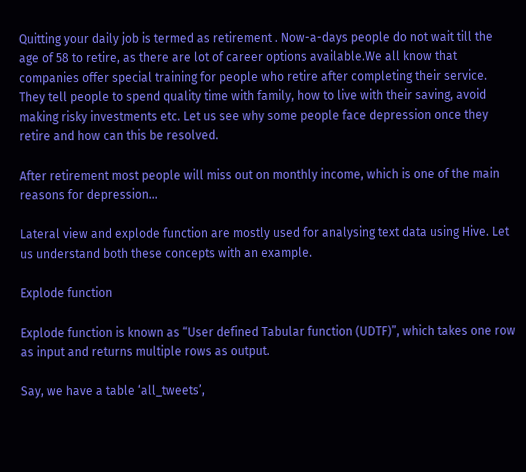Quitting your daily job is termed as retirement . Now-a-days people do not wait till the age of 58 to retire, as there are lot of career options available.We all know that companies offer special training for people who retire after completing their service. They tell people to spend quality time with family, how to live with their saving, avoid making risky investments etc. Let us see why some people face depression once they retire and how can this be resolved.

After retirement most people will miss out on monthly income, which is one of the main reasons for depression…

Lateral view and explode function are mostly used for analysing text data using Hive. Let us understand both these concepts with an example.

Explode function

Explode function is known as “User defined Tabular function (UDTF)”, which takes one row as input and returns multiple rows as output.

Say, we have a table ‘all_tweets’,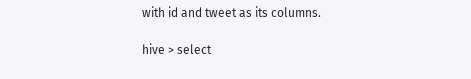with id and tweet as its columns.

hive > select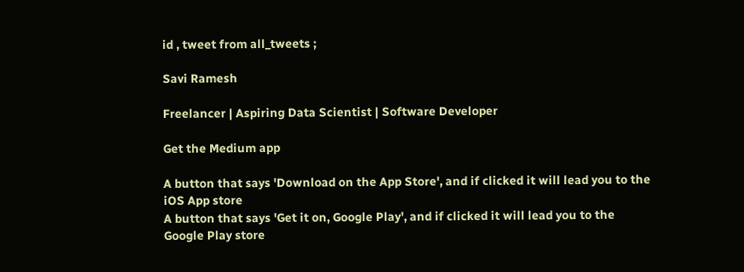id , tweet from all_tweets ;

Savi Ramesh

Freelancer | Aspiring Data Scientist | Software Developer

Get the Medium app

A button that says 'Download on the App Store', and if clicked it will lead you to the iOS App store
A button that says 'Get it on, Google Play', and if clicked it will lead you to the Google Play store